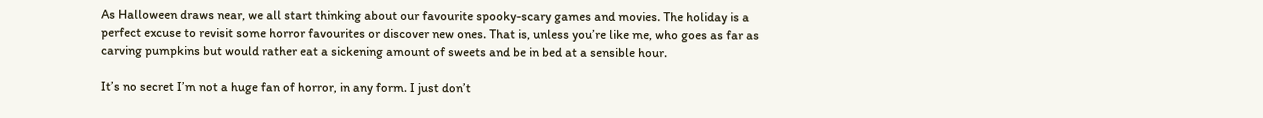As Halloween draws near, we all start thinking about our favourite spooky-scary games and movies. The holiday is a perfect excuse to revisit some horror favourites or discover new ones. That is, unless you’re like me, who goes as far as carving pumpkins but would rather eat a sickening amount of sweets and be in bed at a sensible hour.

It’s no secret I’m not a huge fan of horror, in any form. I just don’t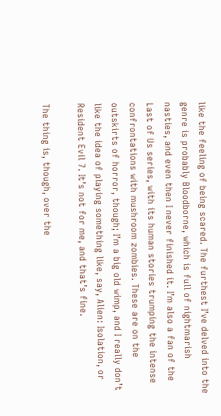like the feeling of being scared. The furthest I’ve delved into the genre is probably Bloodborne, which is full of nightmarish nasties, and even then I never finished it. I’m also a fan of the Last of Us series, with its human stories trumping the intense confrontations with mushroom zombies. These are on the outskirts of horror, though; I’m a big old wimp, and I really don’t like the idea of playing something like, say, Alien: Isolation, or Resident Evil 7. It’s not for me, and that’s fine.

The thing is, though, over the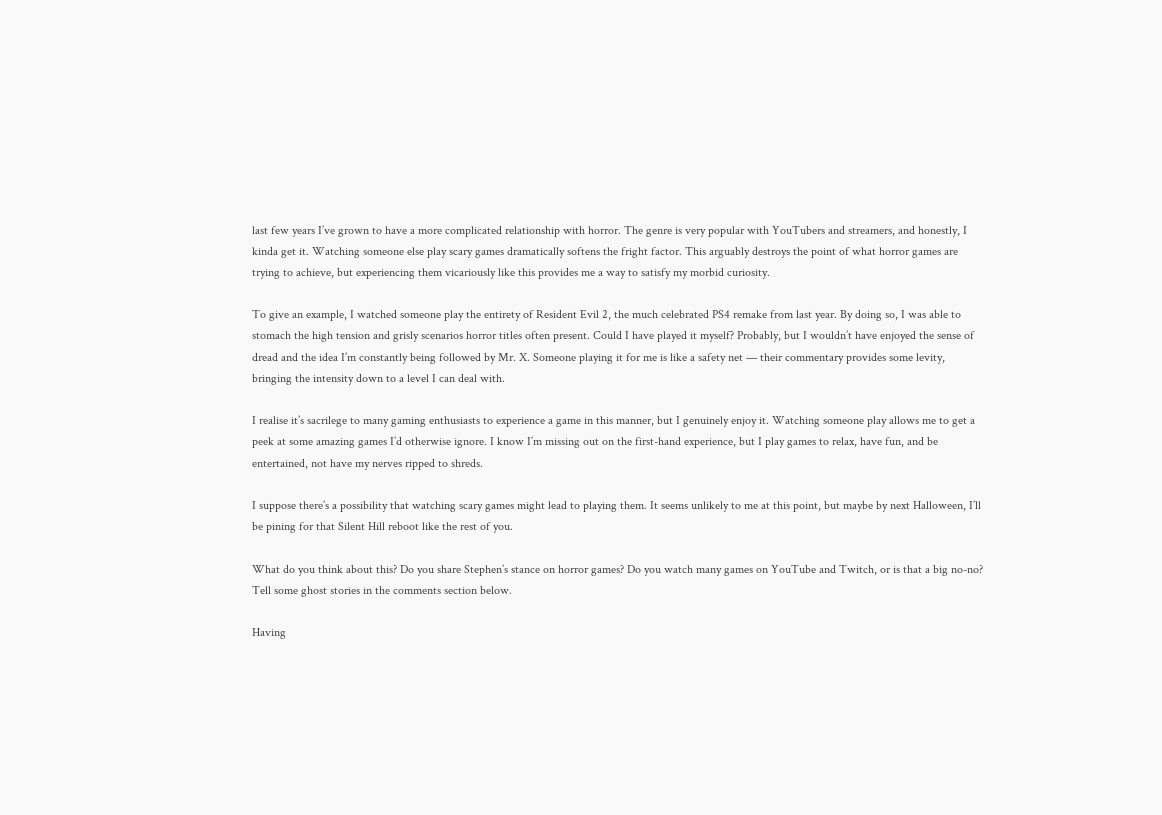last few years I’ve grown to have a more complicated relationship with horror. The genre is very popular with YouTubers and streamers, and honestly, I kinda get it. Watching someone else play scary games dramatically softens the fright factor. This arguably destroys the point of what horror games are trying to achieve, but experiencing them vicariously like this provides me a way to satisfy my morbid curiosity.

To give an example, I watched someone play the entirety of Resident Evil 2, the much celebrated PS4 remake from last year. By doing so, I was able to stomach the high tension and grisly scenarios horror titles often present. Could I have played it myself? Probably, but I wouldn’t have enjoyed the sense of dread and the idea I’m constantly being followed by Mr. X. Someone playing it for me is like a safety net — their commentary provides some levity, bringing the intensity down to a level I can deal with.

I realise it’s sacrilege to many gaming enthusiasts to experience a game in this manner, but I genuinely enjoy it. Watching someone play allows me to get a peek at some amazing games I’d otherwise ignore. I know I’m missing out on the first-hand experience, but I play games to relax, have fun, and be entertained, not have my nerves ripped to shreds.

I suppose there’s a possibility that watching scary games might lead to playing them. It seems unlikely to me at this point, but maybe by next Halloween, I’ll be pining for that Silent Hill reboot like the rest of you.

What do you think about this? Do you share Stephen’s stance on horror games? Do you watch many games on YouTube and Twitch, or is that a big no-no? Tell some ghost stories in the comments section below.

Having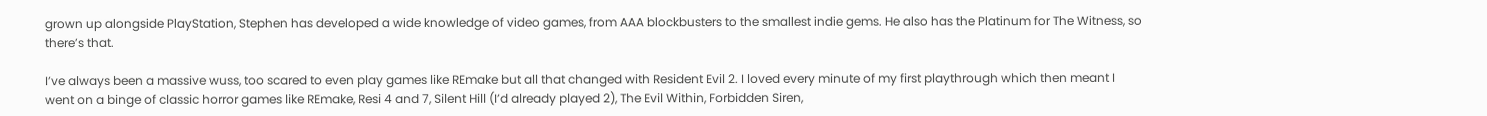grown up alongside PlayStation, Stephen has developed a wide knowledge of video games, from AAA blockbusters to the smallest indie gems. He also has the Platinum for The Witness, so there’s that.

I’ve always been a massive wuss, too scared to even play games like REmake but all that changed with Resident Evil 2. I loved every minute of my first playthrough which then meant I went on a binge of classic horror games like REmake, Resi 4 and 7, Silent Hill (I’d already played 2), The Evil Within, Forbidden Siren,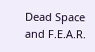Dead Space and F.E.A.R.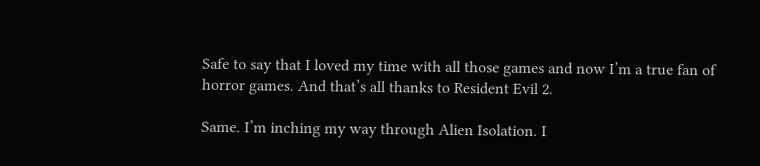Safe to say that I loved my time with all those games and now I’m a true fan of horror games. And that’s all thanks to Resident Evil 2.

Same. I’m inching my way through Alien Isolation. I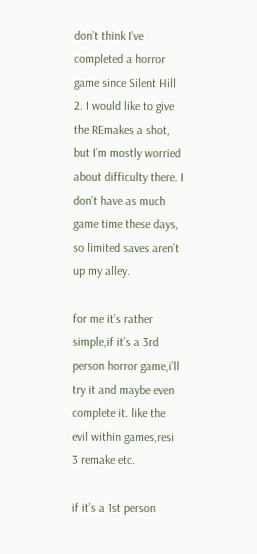don’t think I’ve completed a horror game since Silent Hill 2. I would like to give the REmakes a shot, but I’m mostly worried about difficulty there. I don’t have as much game time these days, so limited saves aren’t up my alley.

for me it’s rather simple,if it’s a 3rd person horror game,i’ll try it and maybe even complete it. like the evil within games,resi 3 remake etc.

if it’s a 1st person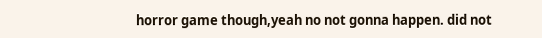horror game though,yeah no not gonna happen. did not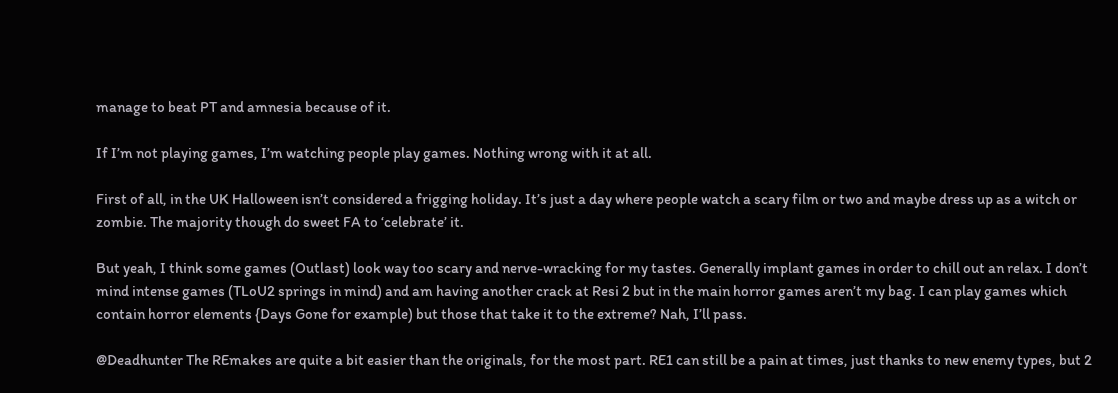manage to beat PT and amnesia because of it.

If I’m not playing games, I’m watching people play games. Nothing wrong with it at all.

First of all, in the UK Halloween isn’t considered a frigging holiday. It’s just a day where people watch a scary film or two and maybe dress up as a witch or zombie. The majority though do sweet FA to ‘celebrate’ it.

But yeah, I think some games (Outlast) look way too scary and nerve-wracking for my tastes. Generally implant games in order to chill out an relax. I don’t mind intense games (TLoU2 springs in mind) and am having another crack at Resi 2 but in the main horror games aren’t my bag. I can play games which contain horror elements {Days Gone for example) but those that take it to the extreme? Nah, I’ll pass.

@Deadhunter The REmakes are quite a bit easier than the originals, for the most part. RE1 can still be a pain at times, just thanks to new enemy types, but 2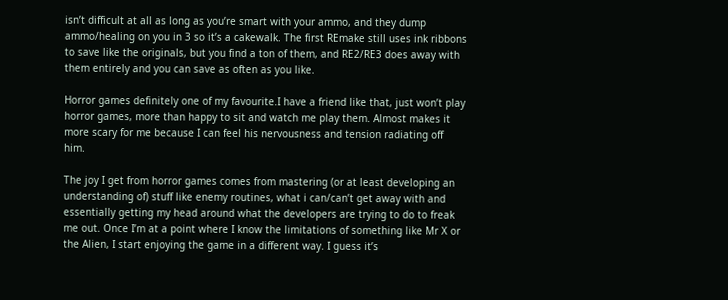isn’t difficult at all as long as you’re smart with your ammo, and they dump ammo/healing on you in 3 so it’s a cakewalk. The first REmake still uses ink ribbons to save like the originals, but you find a ton of them, and RE2/RE3 does away with them entirely and you can save as often as you like.

Horror games definitely one of my favourite.I have a friend like that, just won’t play horror games, more than happy to sit and watch me play them. Almost makes it more scary for me because I can feel his nervousness and tension radiating off him.

The joy I get from horror games comes from mastering (or at least developing an understanding of) stuff like enemy routines, what i can/can’t get away with and essentially getting my head around what the developers are trying to do to freak me out. Once I’m at a point where I know the limitations of something like Mr X or the Alien, I start enjoying the game in a different way. I guess it’s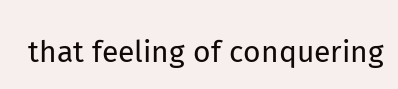that feeling of conquering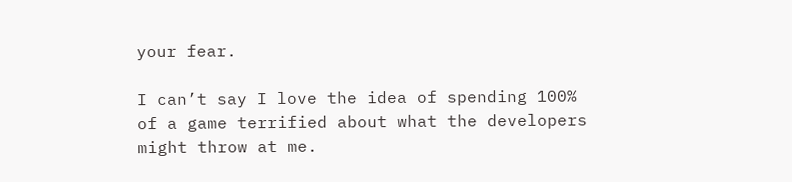your fear.

I can’t say I love the idea of spending 100% of a game terrified about what the developers might throw at me.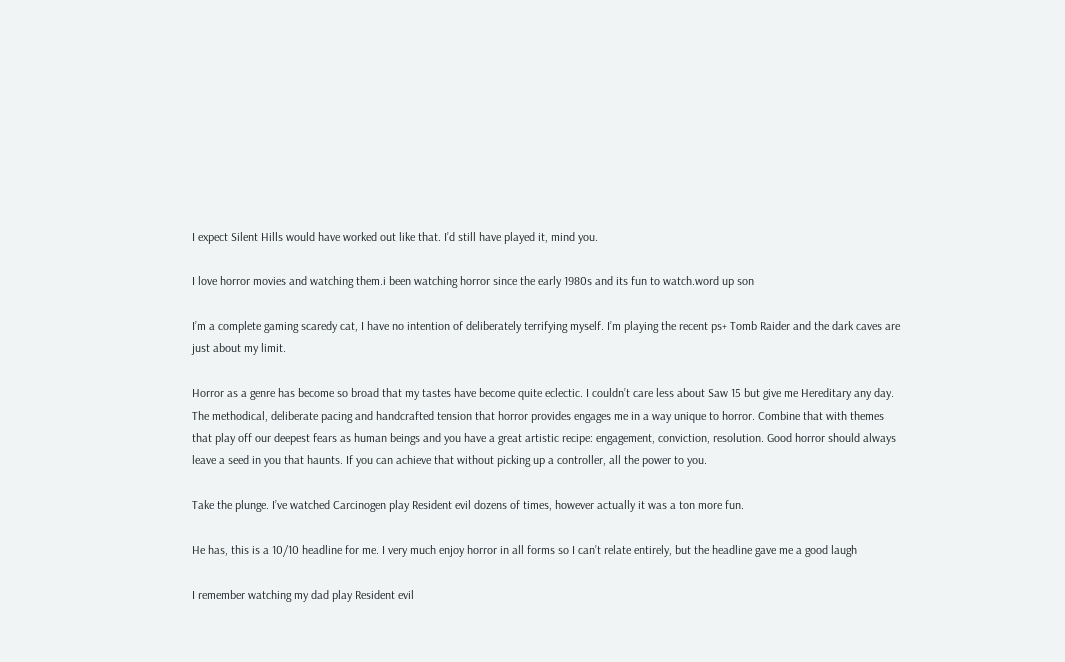I expect Silent Hills would have worked out like that. I’d still have played it, mind you.

I love horror movies and watching them.i been watching horror since the early 1980s and its fun to watch.word up son

I’m a complete gaming scaredy cat, I have no intention of deliberately terrifying myself. I’m playing the recent ps+ Tomb Raider and the dark caves are just about my limit.

Horror as a genre has become so broad that my tastes have become quite eclectic. I couldn’t care less about Saw 15 but give me Hereditary any day. The methodical, deliberate pacing and handcrafted tension that horror provides engages me in a way unique to horror. Combine that with themes that play off our deepest fears as human beings and you have a great artistic recipe: engagement, conviction, resolution. Good horror should always leave a seed in you that haunts. If you can achieve that without picking up a controller, all the power to you.

Take the plunge. I’ve watched Carcinogen play Resident evil dozens of times, however actually it was a ton more fun.

He has, this is a 10/10 headline for me. I very much enjoy horror in all forms so I can’t relate entirely, but the headline gave me a good laugh

I remember watching my dad play Resident evil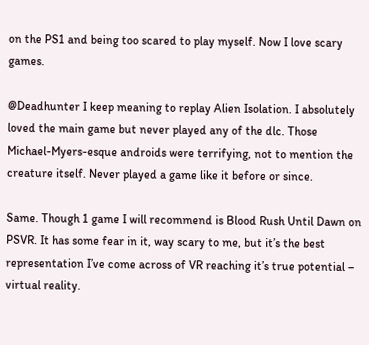on the PS1 and being too scared to play myself. Now I love scary games.

@Deadhunter I keep meaning to replay Alien Isolation. I absolutely loved the main game but never played any of the dlc. Those Michael-Myers-esque androids were terrifying, not to mention the creature itself. Never played a game like it before or since.

Same. Though 1 game I will recommend is Blood Rush Until Dawn on PSVR. It has some fear in it, way scary to me, but it’s the best representation I’ve come across of VR reaching it’s true potential – virtual reality.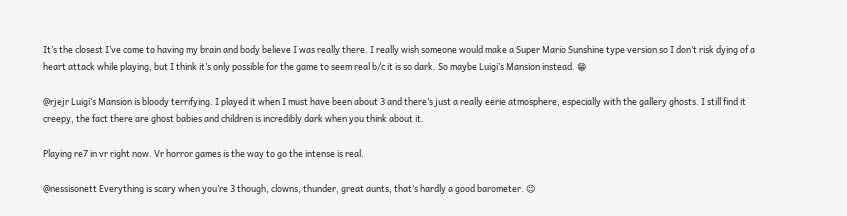It’s the closest I’ve come to having my brain and body believe I was really there. I really wish someone would make a Super Mario Sunshine type version so I don’t risk dying of a heart attack while playing, but I think it’s only possible for the game to seem real b/c it is so dark. So maybe Luigi’s Mansion instead. 😁

@rjejr Luigi’s Mansion is bloody terrifying. I played it when I must have been about 3 and there’s just a really eerie atmosphere, especially with the gallery ghosts. I still find it creepy, the fact there are ghost babies and children is incredibly dark when you think about it.

Playing re7 in vr right now. Vr horror games is the way to go the intense is real.

@nessisonett Everything is scary when you’re 3 though, clowns, thunder, great aunts, that’s hardly a good barometer. 😉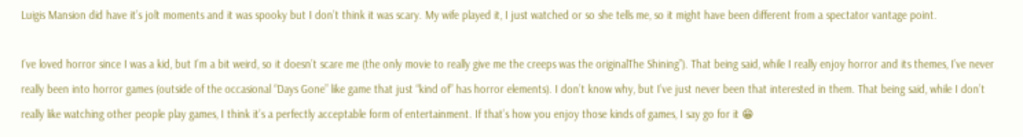Luigis Mansion did have it’s jolt moments and it was spooky but I don’t think it was scary. My wife played it, I just watched or so she tells me, so it might have been different from a spectator vantage point.

I’ve loved horror since I was a kid, but I’m a bit weird, so it doesn’t scare me (the only movie to really give me the creeps was the originalThe Shining”). That being said, while I really enjoy horror and its themes, I’ve never really been into horror games (outside of the occasional “Days Gone” like game that just “kind of” has horror elements). I don’t know why, but I’ve just never been that interested in them. That being said, while I don’t really like watching other people play games, I think it’s a perfectly acceptable form of entertainment. If that’s how you enjoy those kinds of games, I say go for it 😁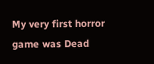My very first horror game was Dead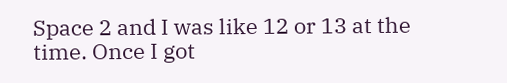Space 2 and I was like 12 or 13 at the time. Once I got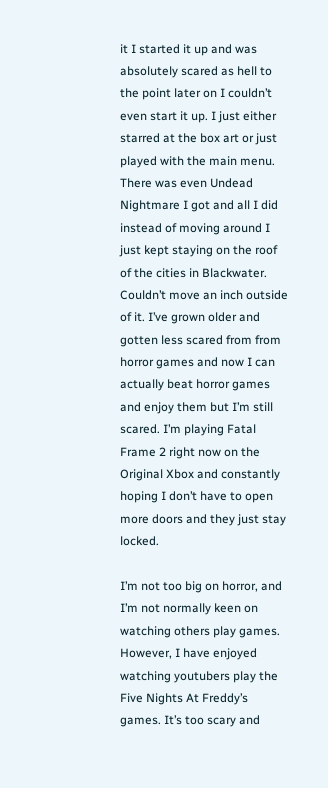it I started it up and was absolutely scared as hell to the point later on I couldn’t even start it up. I just either starred at the box art or just played with the main menu. There was even Undead Nightmare I got and all I did instead of moving around I just kept staying on the roof of the cities in Blackwater. Couldn’t move an inch outside of it. I’ve grown older and gotten less scared from from horror games and now I can actually beat horror games and enjoy them but I’m still scared. I’m playing Fatal Frame 2 right now on the Original Xbox and constantly hoping I don’t have to open more doors and they just stay locked.

I’m not too big on horror, and I’m not normally keen on watching others play games. However, I have enjoyed watching youtubers play the Five Nights At Freddy’s games. It’s too scary and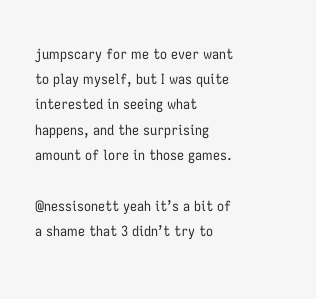jumpscary for me to ever want to play myself, but I was quite interested in seeing what happens, and the surprising amount of lore in those games.

@nessisonett yeah it’s a bit of a shame that 3 didn’t try to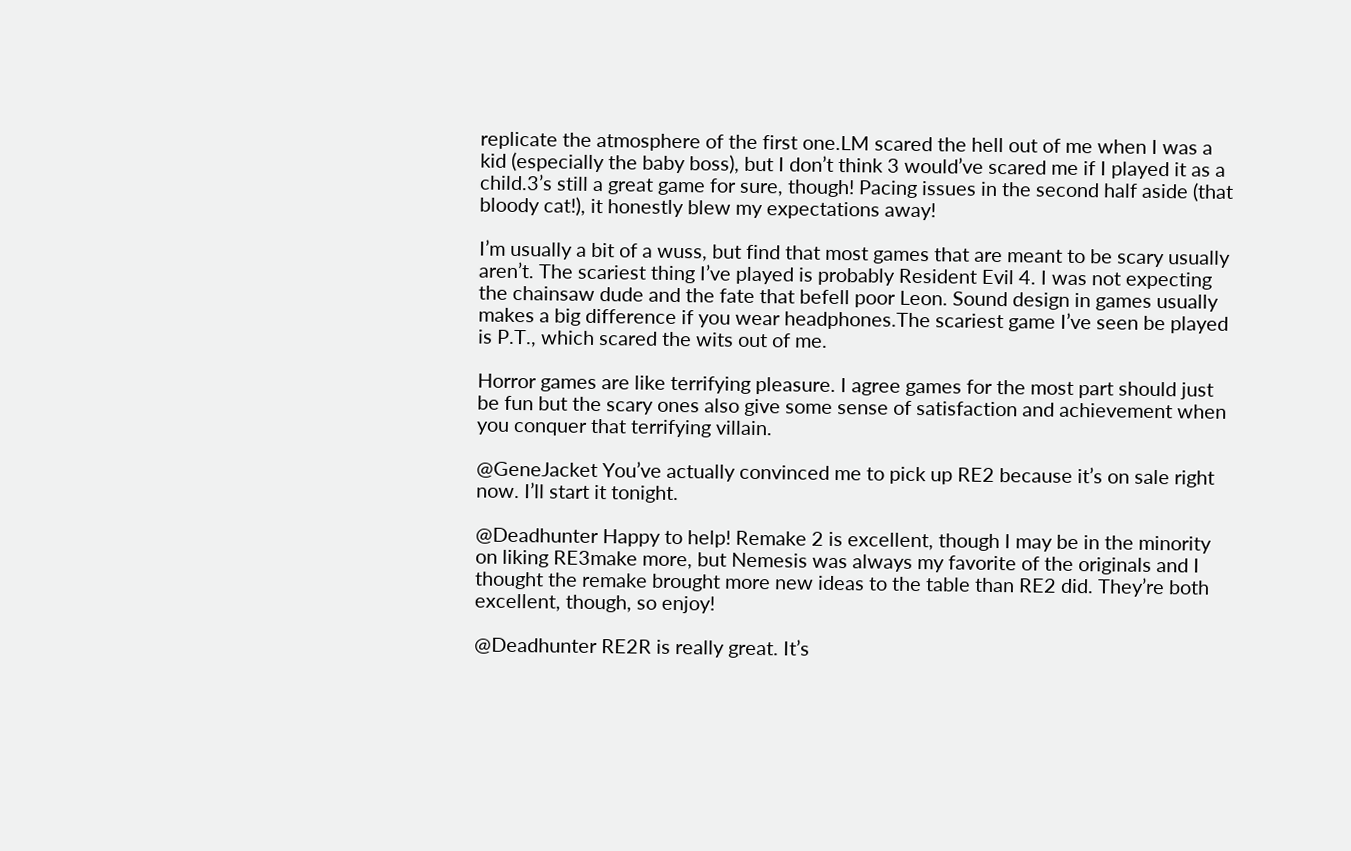replicate the atmosphere of the first one.LM scared the hell out of me when I was a kid (especially the baby boss), but I don’t think 3 would’ve scared me if I played it as a child.3’s still a great game for sure, though! Pacing issues in the second half aside (that bloody cat!), it honestly blew my expectations away!

I’m usually a bit of a wuss, but find that most games that are meant to be scary usually aren’t. The scariest thing I’ve played is probably Resident Evil 4. I was not expecting the chainsaw dude and the fate that befell poor Leon. Sound design in games usually makes a big difference if you wear headphones.The scariest game I’ve seen be played is P.T., which scared the wits out of me.

Horror games are like terrifying pleasure. I agree games for the most part should just be fun but the scary ones also give some sense of satisfaction and achievement when you conquer that terrifying villain.

@GeneJacket You’ve actually convinced me to pick up RE2 because it’s on sale right now. I’ll start it tonight.

@Deadhunter Happy to help! Remake 2 is excellent, though I may be in the minority on liking RE3make more, but Nemesis was always my favorite of the originals and I thought the remake brought more new ideas to the table than RE2 did. They’re both excellent, though, so enjoy!

@Deadhunter RE2R is really great. It’s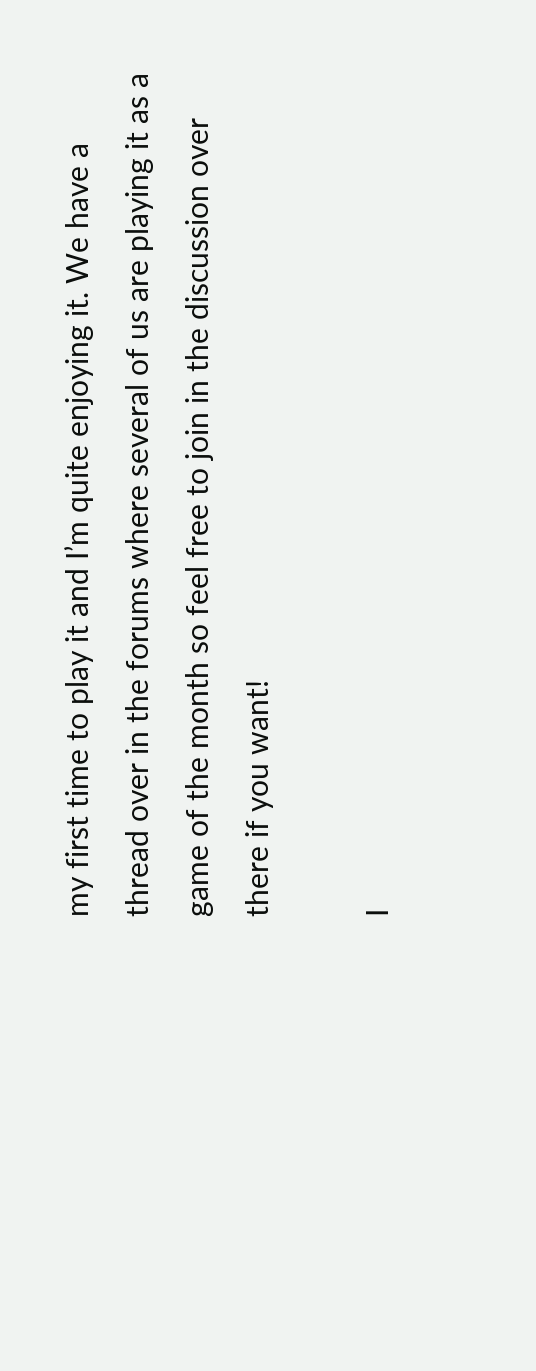my first time to play it and I’m quite enjoying it. We have a thread over in the forums where several of us are playing it as a game of the month so feel free to join in the discussion over there if you want!

I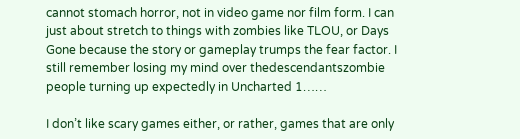cannot stomach horror, not in video game nor film form. I can just about stretch to things with zombies like TLOU, or Days Gone because the story or gameplay trumps the fear factor. I still remember losing my mind over thedescendantszombie people turning up expectedly in Uncharted 1……

I don’t like scary games either, or rather, games that are only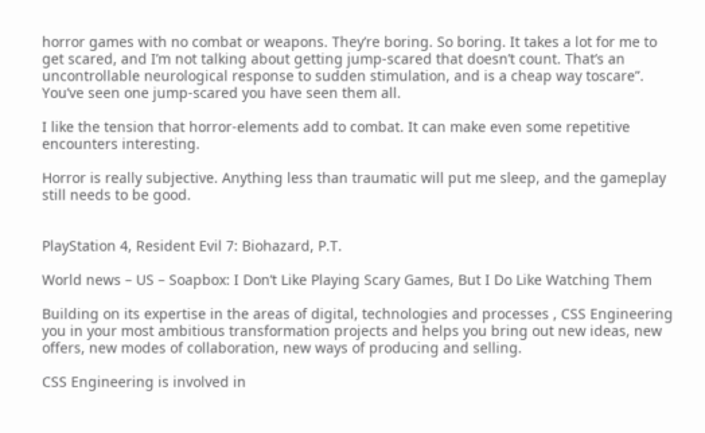horror games with no combat or weapons. They’re boring. So boring. It takes a lot for me to get scared, and I’m not talking about getting jump-scared that doesn’t count. That’s an uncontrollable neurological response to sudden stimulation, and is a cheap way toscare”. You’ve seen one jump-scared you have seen them all.

I like the tension that horror-elements add to combat. It can make even some repetitive encounters interesting.

Horror is really subjective. Anything less than traumatic will put me sleep, and the gameplay still needs to be good.


PlayStation 4, Resident Evil 7: Biohazard, P.T.

World news – US – Soapbox: I Don’t Like Playing Scary Games, But I Do Like Watching Them

Building on its expertise in the areas of digital, technologies and processes , CSS Engineering you in your most ambitious transformation projects and helps you bring out new ideas, new offers, new modes of collaboration, new ways of producing and selling.

CSS Engineering is involved in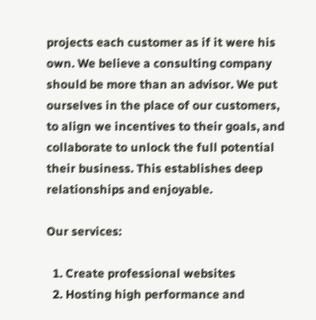projects each customer as if it were his own. We believe a consulting company should be more than an advisor. We put ourselves in the place of our customers, to align we incentives to their goals, and collaborate to unlock the full potential their business. This establishes deep relationships and enjoyable.

Our services:

  1. Create professional websites
  2. Hosting high performance and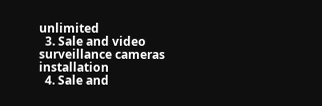unlimited
  3. Sale and video surveillance cameras installation
  4. Sale and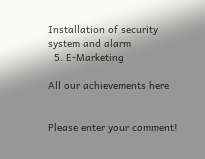Installation of security system and alarm
  5. E-Marketing

All our achievements here


Please enter your comment!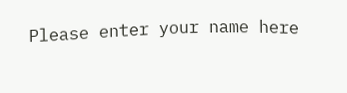Please enter your name here